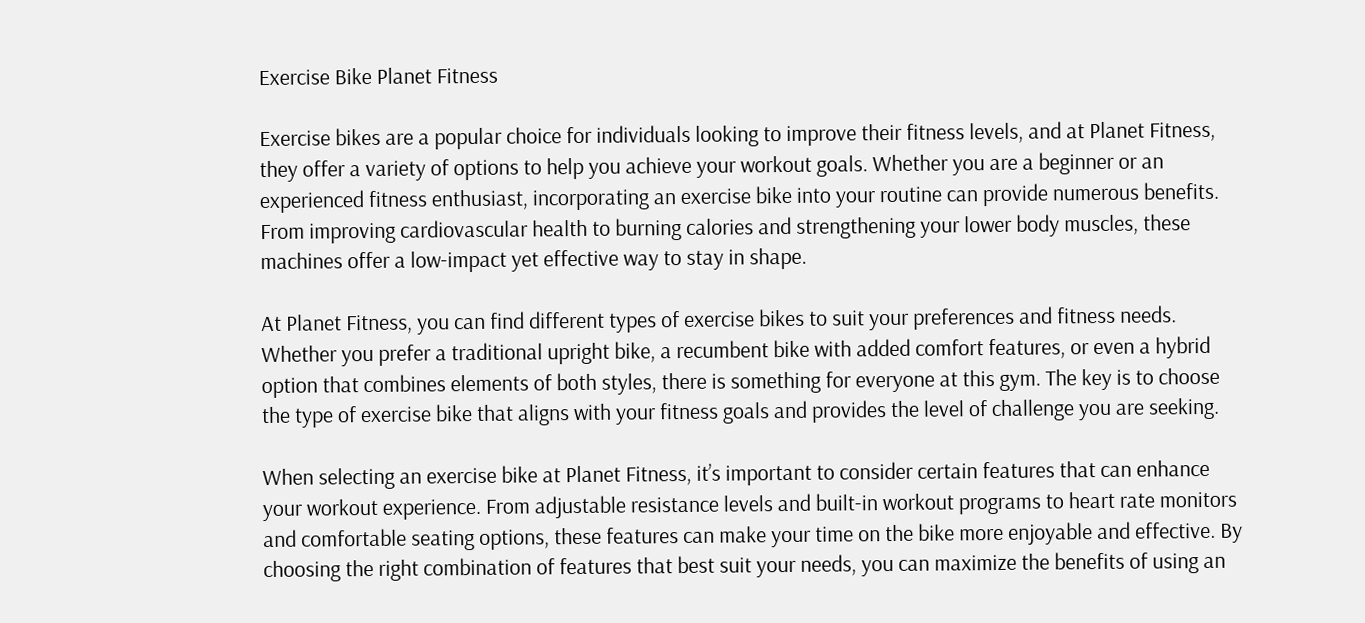Exercise Bike Planet Fitness

Exercise bikes are a popular choice for individuals looking to improve their fitness levels, and at Planet Fitness, they offer a variety of options to help you achieve your workout goals. Whether you are a beginner or an experienced fitness enthusiast, incorporating an exercise bike into your routine can provide numerous benefits. From improving cardiovascular health to burning calories and strengthening your lower body muscles, these machines offer a low-impact yet effective way to stay in shape.

At Planet Fitness, you can find different types of exercise bikes to suit your preferences and fitness needs. Whether you prefer a traditional upright bike, a recumbent bike with added comfort features, or even a hybrid option that combines elements of both styles, there is something for everyone at this gym. The key is to choose the type of exercise bike that aligns with your fitness goals and provides the level of challenge you are seeking.

When selecting an exercise bike at Planet Fitness, it’s important to consider certain features that can enhance your workout experience. From adjustable resistance levels and built-in workout programs to heart rate monitors and comfortable seating options, these features can make your time on the bike more enjoyable and effective. By choosing the right combination of features that best suit your needs, you can maximize the benefits of using an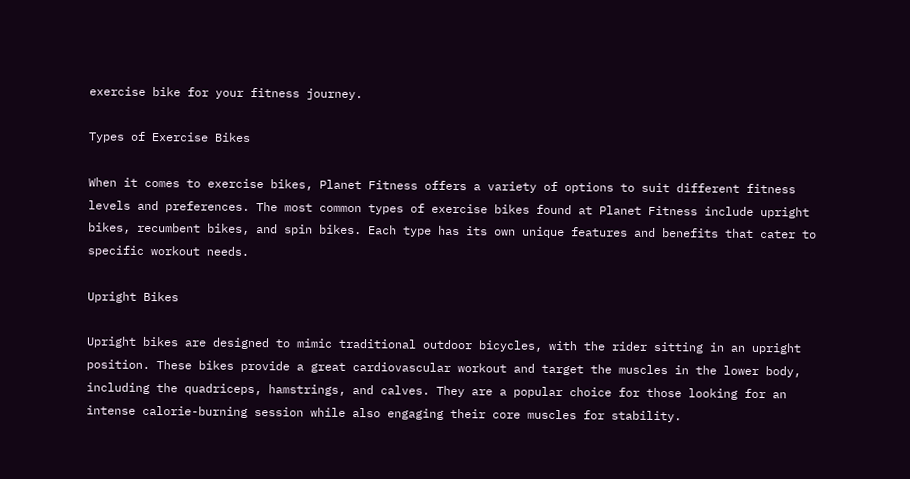exercise bike for your fitness journey.

Types of Exercise Bikes

When it comes to exercise bikes, Planet Fitness offers a variety of options to suit different fitness levels and preferences. The most common types of exercise bikes found at Planet Fitness include upright bikes, recumbent bikes, and spin bikes. Each type has its own unique features and benefits that cater to specific workout needs.

Upright Bikes

Upright bikes are designed to mimic traditional outdoor bicycles, with the rider sitting in an upright position. These bikes provide a great cardiovascular workout and target the muscles in the lower body, including the quadriceps, hamstrings, and calves. They are a popular choice for those looking for an intense calorie-burning session while also engaging their core muscles for stability.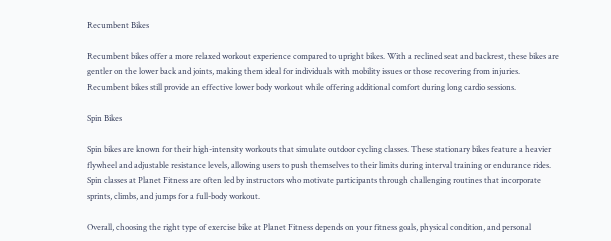Recumbent Bikes

Recumbent bikes offer a more relaxed workout experience compared to upright bikes. With a reclined seat and backrest, these bikes are gentler on the lower back and joints, making them ideal for individuals with mobility issues or those recovering from injuries. Recumbent bikes still provide an effective lower body workout while offering additional comfort during long cardio sessions.

Spin Bikes

Spin bikes are known for their high-intensity workouts that simulate outdoor cycling classes. These stationary bikes feature a heavier flywheel and adjustable resistance levels, allowing users to push themselves to their limits during interval training or endurance rides. Spin classes at Planet Fitness are often led by instructors who motivate participants through challenging routines that incorporate sprints, climbs, and jumps for a full-body workout.

Overall, choosing the right type of exercise bike at Planet Fitness depends on your fitness goals, physical condition, and personal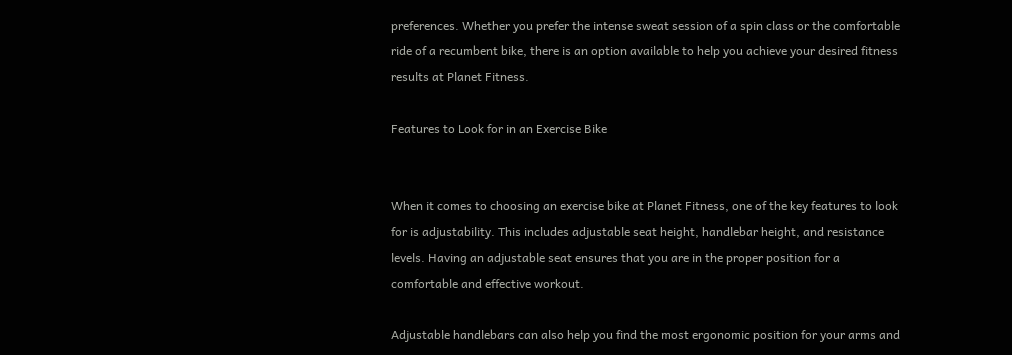preferences. Whether you prefer the intense sweat session of a spin class or the comfortable ride of a recumbent bike, there is an option available to help you achieve your desired fitness results at Planet Fitness.

Features to Look for in an Exercise Bike


When it comes to choosing an exercise bike at Planet Fitness, one of the key features to look for is adjustability. This includes adjustable seat height, handlebar height, and resistance levels. Having an adjustable seat ensures that you are in the proper position for a comfortable and effective workout.

Adjustable handlebars can also help you find the most ergonomic position for your arms and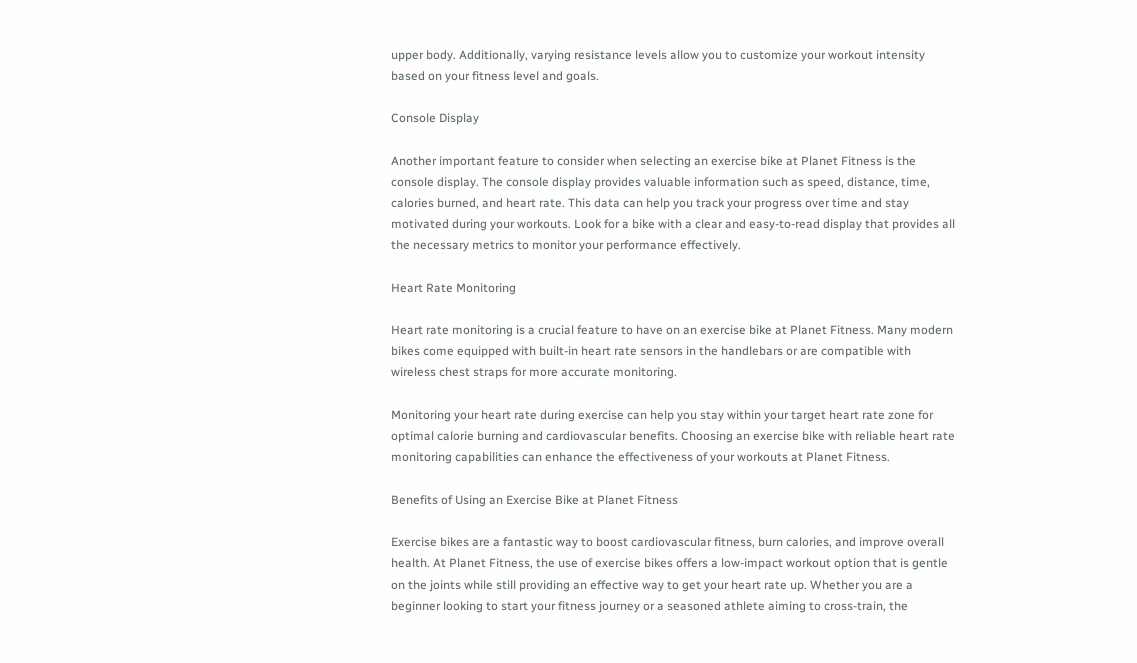upper body. Additionally, varying resistance levels allow you to customize your workout intensity based on your fitness level and goals.

Console Display

Another important feature to consider when selecting an exercise bike at Planet Fitness is the console display. The console display provides valuable information such as speed, distance, time, calories burned, and heart rate. This data can help you track your progress over time and stay motivated during your workouts. Look for a bike with a clear and easy-to-read display that provides all the necessary metrics to monitor your performance effectively.

Heart Rate Monitoring

Heart rate monitoring is a crucial feature to have on an exercise bike at Planet Fitness. Many modern bikes come equipped with built-in heart rate sensors in the handlebars or are compatible with wireless chest straps for more accurate monitoring.

Monitoring your heart rate during exercise can help you stay within your target heart rate zone for optimal calorie burning and cardiovascular benefits. Choosing an exercise bike with reliable heart rate monitoring capabilities can enhance the effectiveness of your workouts at Planet Fitness.

Benefits of Using an Exercise Bike at Planet Fitness

Exercise bikes are a fantastic way to boost cardiovascular fitness, burn calories, and improve overall health. At Planet Fitness, the use of exercise bikes offers a low-impact workout option that is gentle on the joints while still providing an effective way to get your heart rate up. Whether you are a beginner looking to start your fitness journey or a seasoned athlete aiming to cross-train, the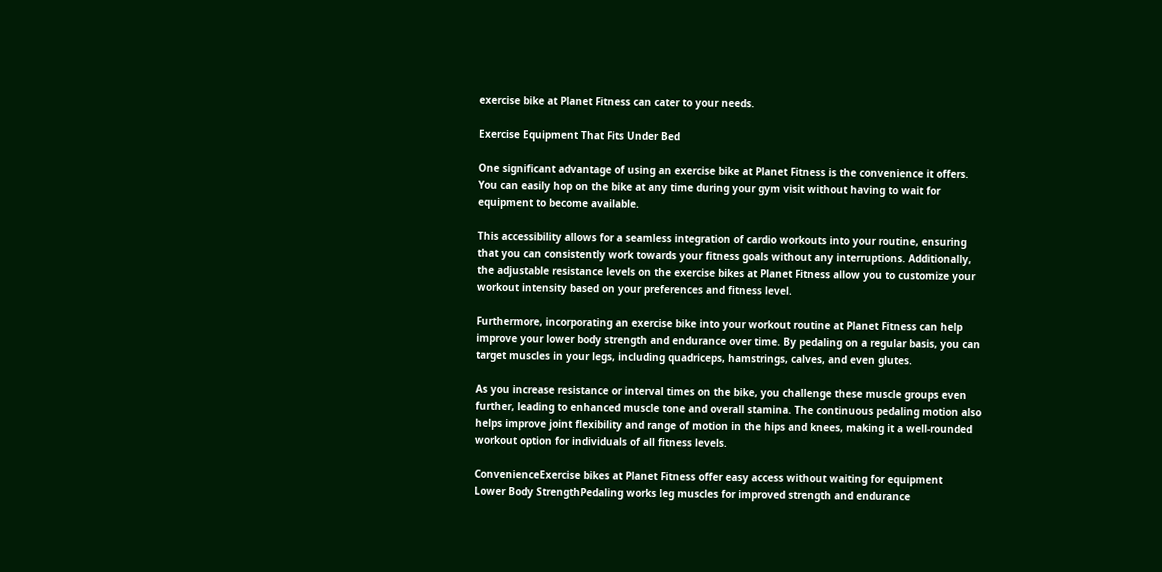exercise bike at Planet Fitness can cater to your needs.

Exercise Equipment That Fits Under Bed

One significant advantage of using an exercise bike at Planet Fitness is the convenience it offers. You can easily hop on the bike at any time during your gym visit without having to wait for equipment to become available.

This accessibility allows for a seamless integration of cardio workouts into your routine, ensuring that you can consistently work towards your fitness goals without any interruptions. Additionally, the adjustable resistance levels on the exercise bikes at Planet Fitness allow you to customize your workout intensity based on your preferences and fitness level.

Furthermore, incorporating an exercise bike into your workout routine at Planet Fitness can help improve your lower body strength and endurance over time. By pedaling on a regular basis, you can target muscles in your legs, including quadriceps, hamstrings, calves, and even glutes.

As you increase resistance or interval times on the bike, you challenge these muscle groups even further, leading to enhanced muscle tone and overall stamina. The continuous pedaling motion also helps improve joint flexibility and range of motion in the hips and knees, making it a well-rounded workout option for individuals of all fitness levels.

ConvenienceExercise bikes at Planet Fitness offer easy access without waiting for equipment
Lower Body StrengthPedaling works leg muscles for improved strength and endurance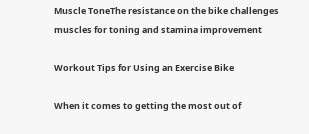Muscle ToneThe resistance on the bike challenges muscles for toning and stamina improvement

Workout Tips for Using an Exercise Bike

When it comes to getting the most out of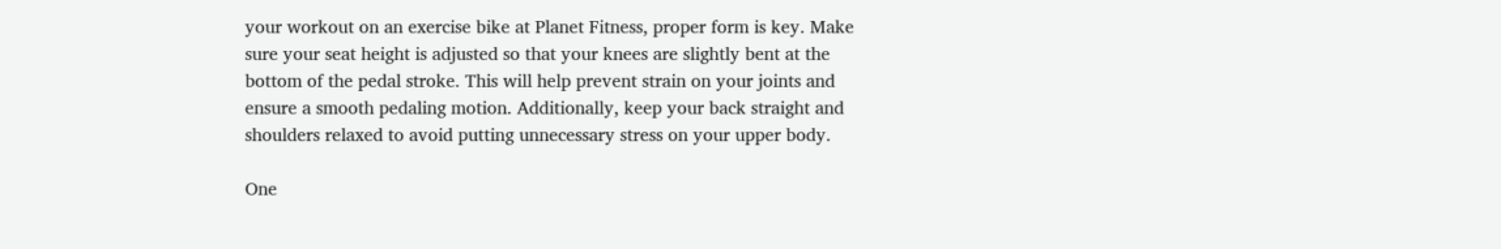your workout on an exercise bike at Planet Fitness, proper form is key. Make sure your seat height is adjusted so that your knees are slightly bent at the bottom of the pedal stroke. This will help prevent strain on your joints and ensure a smooth pedaling motion. Additionally, keep your back straight and shoulders relaxed to avoid putting unnecessary stress on your upper body.

One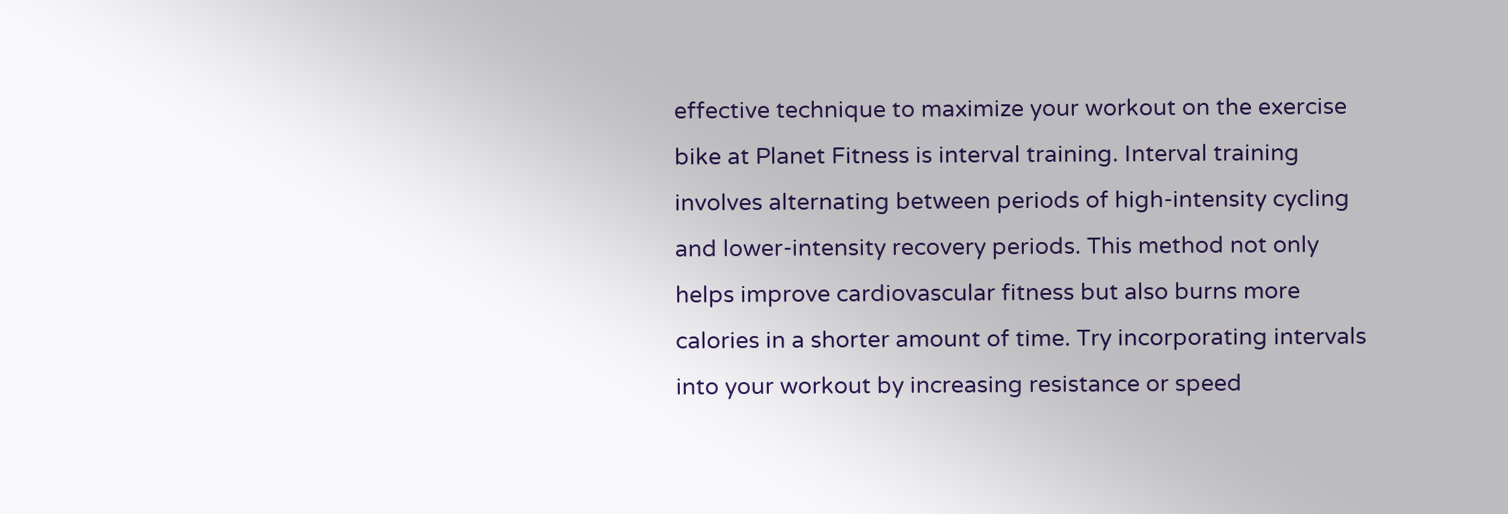effective technique to maximize your workout on the exercise bike at Planet Fitness is interval training. Interval training involves alternating between periods of high-intensity cycling and lower-intensity recovery periods. This method not only helps improve cardiovascular fitness but also burns more calories in a shorter amount of time. Try incorporating intervals into your workout by increasing resistance or speed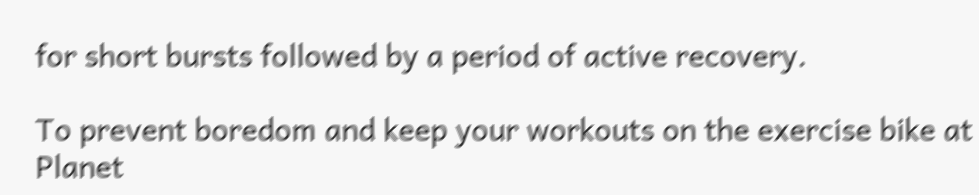for short bursts followed by a period of active recovery.

To prevent boredom and keep your workouts on the exercise bike at Planet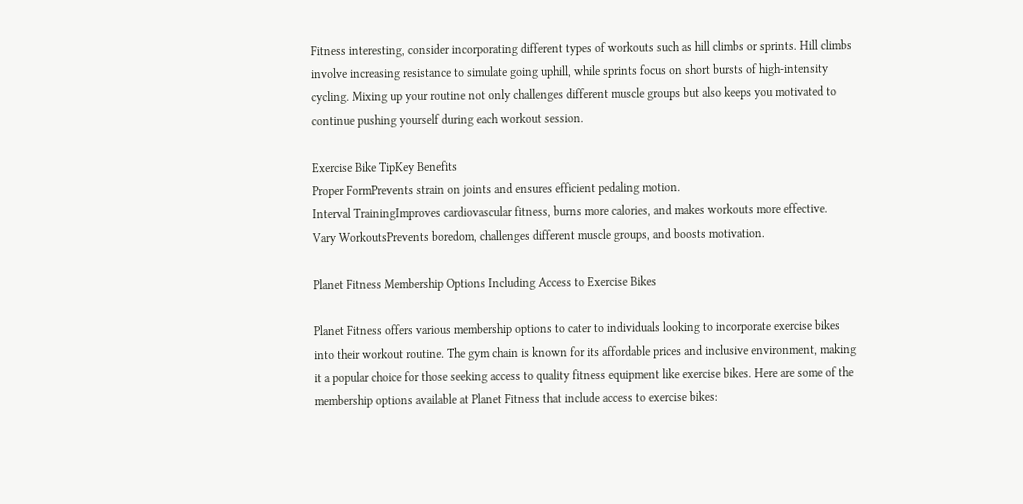Fitness interesting, consider incorporating different types of workouts such as hill climbs or sprints. Hill climbs involve increasing resistance to simulate going uphill, while sprints focus on short bursts of high-intensity cycling. Mixing up your routine not only challenges different muscle groups but also keeps you motivated to continue pushing yourself during each workout session.

Exercise Bike TipKey Benefits
Proper FormPrevents strain on joints and ensures efficient pedaling motion.
Interval TrainingImproves cardiovascular fitness, burns more calories, and makes workouts more effective.
Vary WorkoutsPrevents boredom, challenges different muscle groups, and boosts motivation.

Planet Fitness Membership Options Including Access to Exercise Bikes

Planet Fitness offers various membership options to cater to individuals looking to incorporate exercise bikes into their workout routine. The gym chain is known for its affordable prices and inclusive environment, making it a popular choice for those seeking access to quality fitness equipment like exercise bikes. Here are some of the membership options available at Planet Fitness that include access to exercise bikes: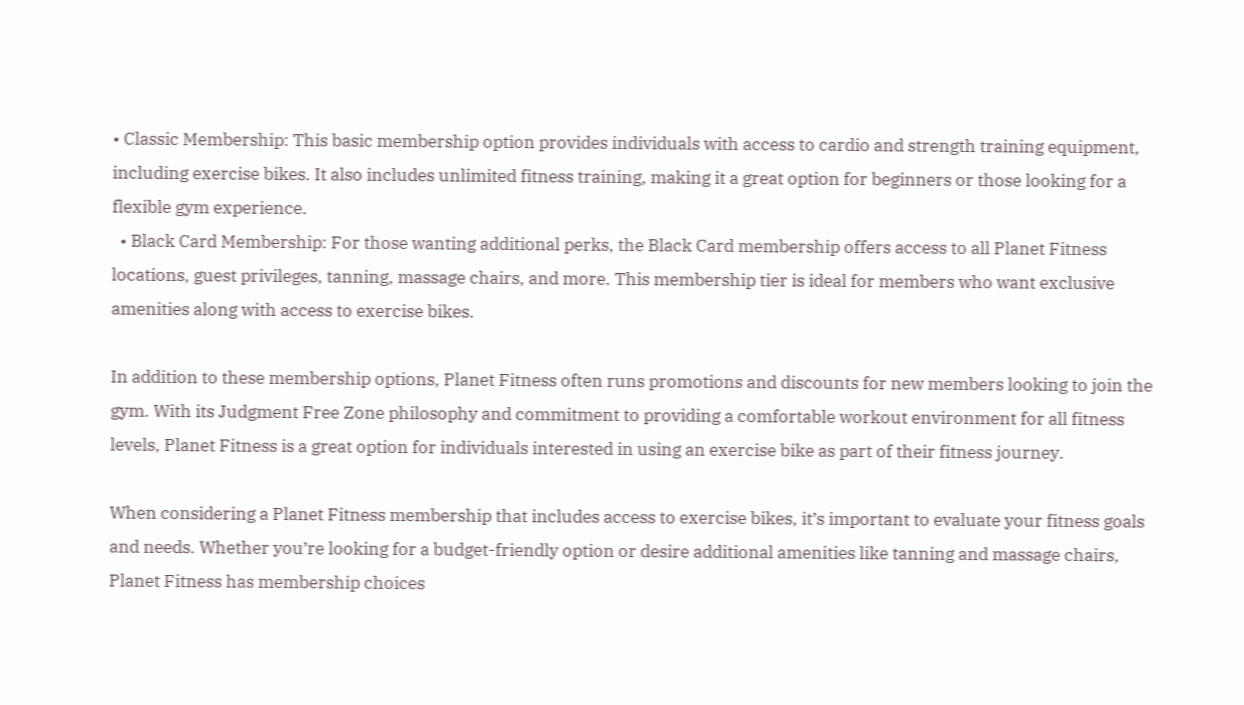• Classic Membership: This basic membership option provides individuals with access to cardio and strength training equipment, including exercise bikes. It also includes unlimited fitness training, making it a great option for beginners or those looking for a flexible gym experience.
  • Black Card Membership: For those wanting additional perks, the Black Card membership offers access to all Planet Fitness locations, guest privileges, tanning, massage chairs, and more. This membership tier is ideal for members who want exclusive amenities along with access to exercise bikes.

In addition to these membership options, Planet Fitness often runs promotions and discounts for new members looking to join the gym. With its Judgment Free Zone philosophy and commitment to providing a comfortable workout environment for all fitness levels, Planet Fitness is a great option for individuals interested in using an exercise bike as part of their fitness journey.

When considering a Planet Fitness membership that includes access to exercise bikes, it’s important to evaluate your fitness goals and needs. Whether you’re looking for a budget-friendly option or desire additional amenities like tanning and massage chairs, Planet Fitness has membership choices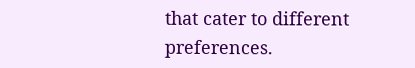that cater to different preferences.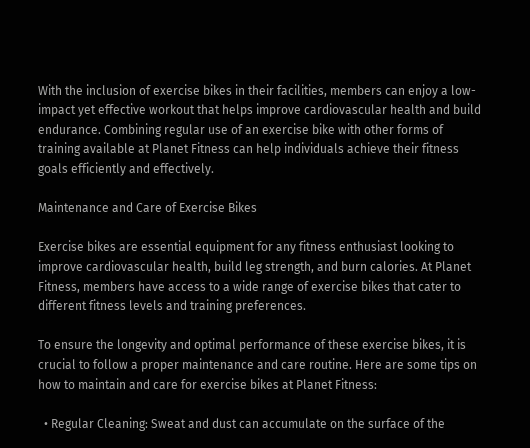With the inclusion of exercise bikes in their facilities, members can enjoy a low-impact yet effective workout that helps improve cardiovascular health and build endurance. Combining regular use of an exercise bike with other forms of training available at Planet Fitness can help individuals achieve their fitness goals efficiently and effectively.

Maintenance and Care of Exercise Bikes

Exercise bikes are essential equipment for any fitness enthusiast looking to improve cardiovascular health, build leg strength, and burn calories. At Planet Fitness, members have access to a wide range of exercise bikes that cater to different fitness levels and training preferences.

To ensure the longevity and optimal performance of these exercise bikes, it is crucial to follow a proper maintenance and care routine. Here are some tips on how to maintain and care for exercise bikes at Planet Fitness:

  • Regular Cleaning: Sweat and dust can accumulate on the surface of the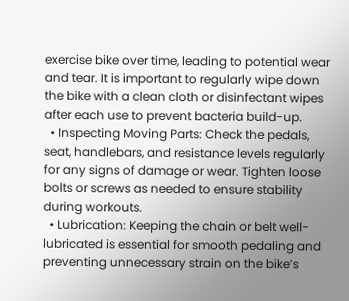exercise bike over time, leading to potential wear and tear. It is important to regularly wipe down the bike with a clean cloth or disinfectant wipes after each use to prevent bacteria build-up.
  • Inspecting Moving Parts: Check the pedals, seat, handlebars, and resistance levels regularly for any signs of damage or wear. Tighten loose bolts or screws as needed to ensure stability during workouts.
  • Lubrication: Keeping the chain or belt well-lubricated is essential for smooth pedaling and preventing unnecessary strain on the bike’s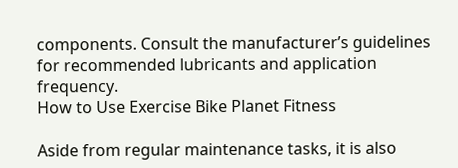components. Consult the manufacturer’s guidelines for recommended lubricants and application frequency.
How to Use Exercise Bike Planet Fitness

Aside from regular maintenance tasks, it is also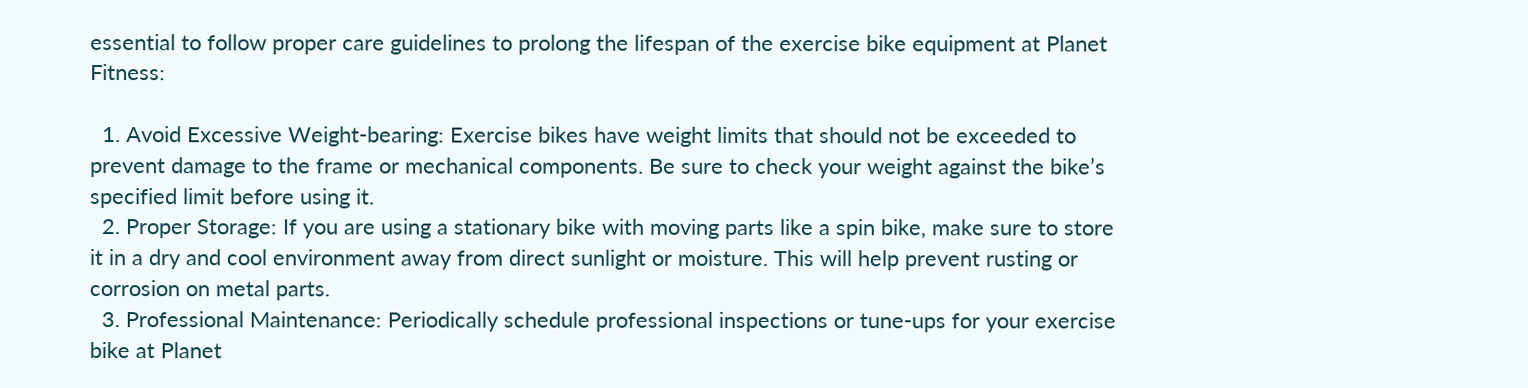essential to follow proper care guidelines to prolong the lifespan of the exercise bike equipment at Planet Fitness:

  1. Avoid Excessive Weight-bearing: Exercise bikes have weight limits that should not be exceeded to prevent damage to the frame or mechanical components. Be sure to check your weight against the bike’s specified limit before using it.
  2. Proper Storage: If you are using a stationary bike with moving parts like a spin bike, make sure to store it in a dry and cool environment away from direct sunlight or moisture. This will help prevent rusting or corrosion on metal parts.
  3. Professional Maintenance: Periodically schedule professional inspections or tune-ups for your exercise bike at Planet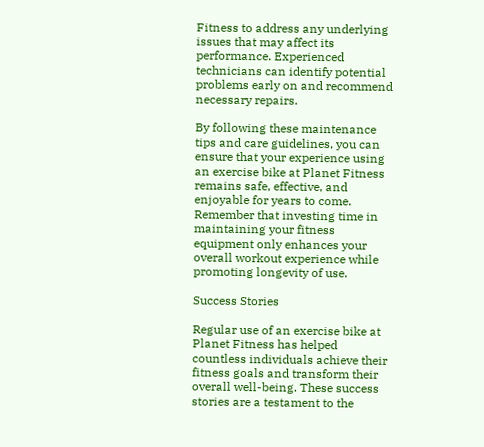Fitness to address any underlying issues that may affect its performance. Experienced technicians can identify potential problems early on and recommend necessary repairs.

By following these maintenance tips and care guidelines, you can ensure that your experience using an exercise bike at Planet Fitness remains safe, effective, and enjoyable for years to come. Remember that investing time in maintaining your fitness equipment only enhances your overall workout experience while promoting longevity of use.

Success Stories

Regular use of an exercise bike at Planet Fitness has helped countless individuals achieve their fitness goals and transform their overall well-being. These success stories are a testament to the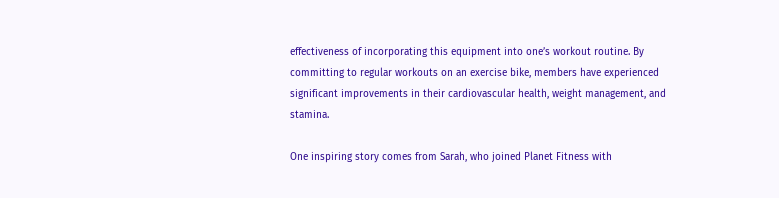effectiveness of incorporating this equipment into one’s workout routine. By committing to regular workouts on an exercise bike, members have experienced significant improvements in their cardiovascular health, weight management, and stamina.

One inspiring story comes from Sarah, who joined Planet Fitness with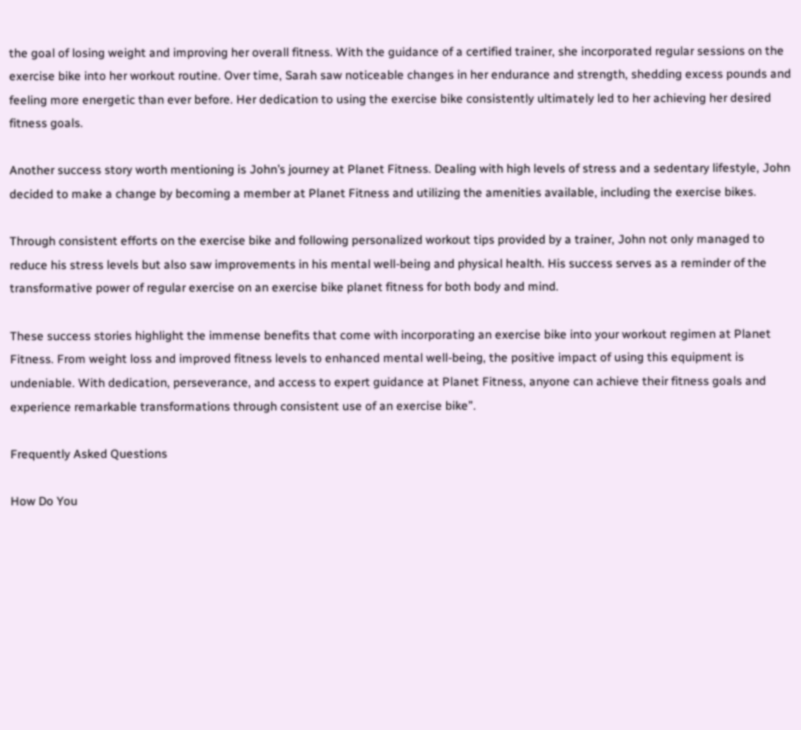the goal of losing weight and improving her overall fitness. With the guidance of a certified trainer, she incorporated regular sessions on the exercise bike into her workout routine. Over time, Sarah saw noticeable changes in her endurance and strength, shedding excess pounds and feeling more energetic than ever before. Her dedication to using the exercise bike consistently ultimately led to her achieving her desired fitness goals.

Another success story worth mentioning is John’s journey at Planet Fitness. Dealing with high levels of stress and a sedentary lifestyle, John decided to make a change by becoming a member at Planet Fitness and utilizing the amenities available, including the exercise bikes.

Through consistent efforts on the exercise bike and following personalized workout tips provided by a trainer, John not only managed to reduce his stress levels but also saw improvements in his mental well-being and physical health. His success serves as a reminder of the transformative power of regular exercise on an exercise bike planet fitness for both body and mind.

These success stories highlight the immense benefits that come with incorporating an exercise bike into your workout regimen at Planet Fitness. From weight loss and improved fitness levels to enhanced mental well-being, the positive impact of using this equipment is undeniable. With dedication, perseverance, and access to expert guidance at Planet Fitness, anyone can achieve their fitness goals and experience remarkable transformations through consistent use of an exercise bike”.

Frequently Asked Questions

How Do You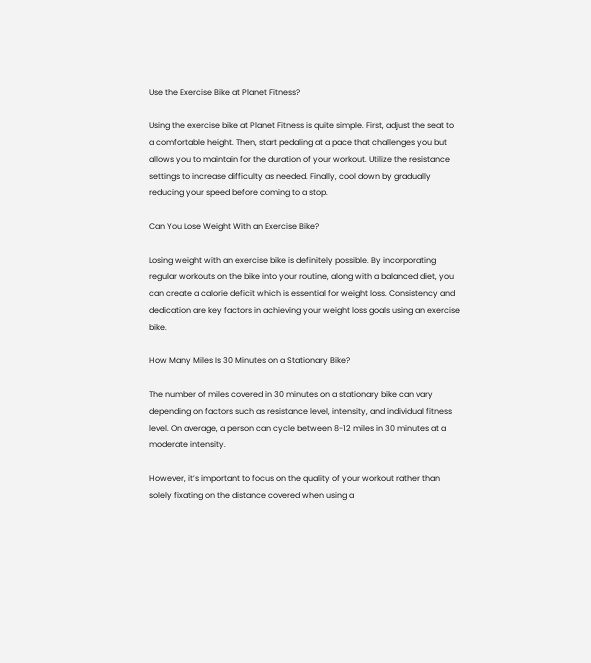Use the Exercise Bike at Planet Fitness?

Using the exercise bike at Planet Fitness is quite simple. First, adjust the seat to a comfortable height. Then, start pedaling at a pace that challenges you but allows you to maintain for the duration of your workout. Utilize the resistance settings to increase difficulty as needed. Finally, cool down by gradually reducing your speed before coming to a stop.

Can You Lose Weight With an Exercise Bike?

Losing weight with an exercise bike is definitely possible. By incorporating regular workouts on the bike into your routine, along with a balanced diet, you can create a calorie deficit which is essential for weight loss. Consistency and dedication are key factors in achieving your weight loss goals using an exercise bike.

How Many Miles Is 30 Minutes on a Stationary Bike?

The number of miles covered in 30 minutes on a stationary bike can vary depending on factors such as resistance level, intensity, and individual fitness level. On average, a person can cycle between 8-12 miles in 30 minutes at a moderate intensity.

However, it’s important to focus on the quality of your workout rather than solely fixating on the distance covered when using a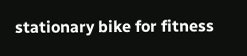stationary bike for fitness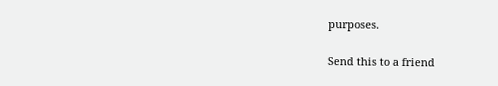purposes.

Send this to a friend